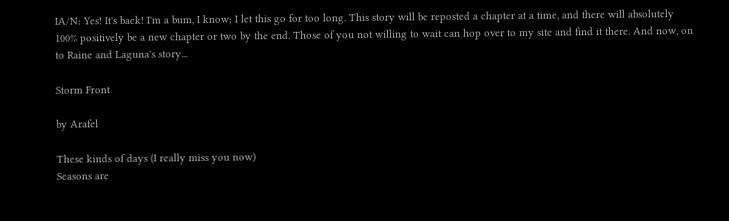IA/N: Yes! It's back! I'm a bum, I know; I let this go for too long. This story will be reposted a chapter at a time, and there will absolutely 100% positively be a new chapter or two by the end. Those of you not willing to wait can hop over to my site and find it there. And now, on to Raine and Laguna's story...

Storm Front

by Arafel

These kinds of days (I really miss you now)
Seasons are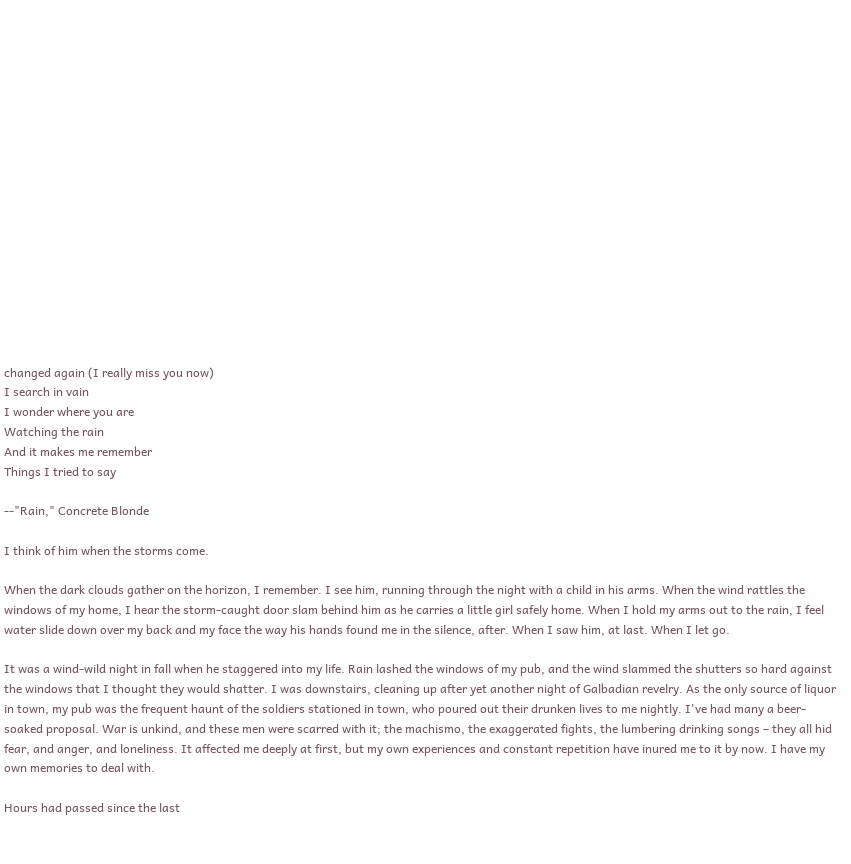changed again (I really miss you now)
I search in vain
I wonder where you are
Watching the rain
And it makes me remember
Things I tried to say

--"Rain," Concrete Blonde

I think of him when the storms come.

When the dark clouds gather on the horizon, I remember. I see him, running through the night with a child in his arms. When the wind rattles the windows of my home, I hear the storm-caught door slam behind him as he carries a little girl safely home. When I hold my arms out to the rain, I feel water slide down over my back and my face the way his hands found me in the silence, after. When I saw him, at last. When I let go.

It was a wind-wild night in fall when he staggered into my life. Rain lashed the windows of my pub, and the wind slammed the shutters so hard against the windows that I thought they would shatter. I was downstairs, cleaning up after yet another night of Galbadian revelry. As the only source of liquor in town, my pub was the frequent haunt of the soldiers stationed in town, who poured out their drunken lives to me nightly. I've had many a beer-soaked proposal. War is unkind, and these men were scarred with it; the machismo, the exaggerated fights, the lumbering drinking songs – they all hid fear, and anger, and loneliness. It affected me deeply at first, but my own experiences and constant repetition have inured me to it by now. I have my own memories to deal with.

Hours had passed since the last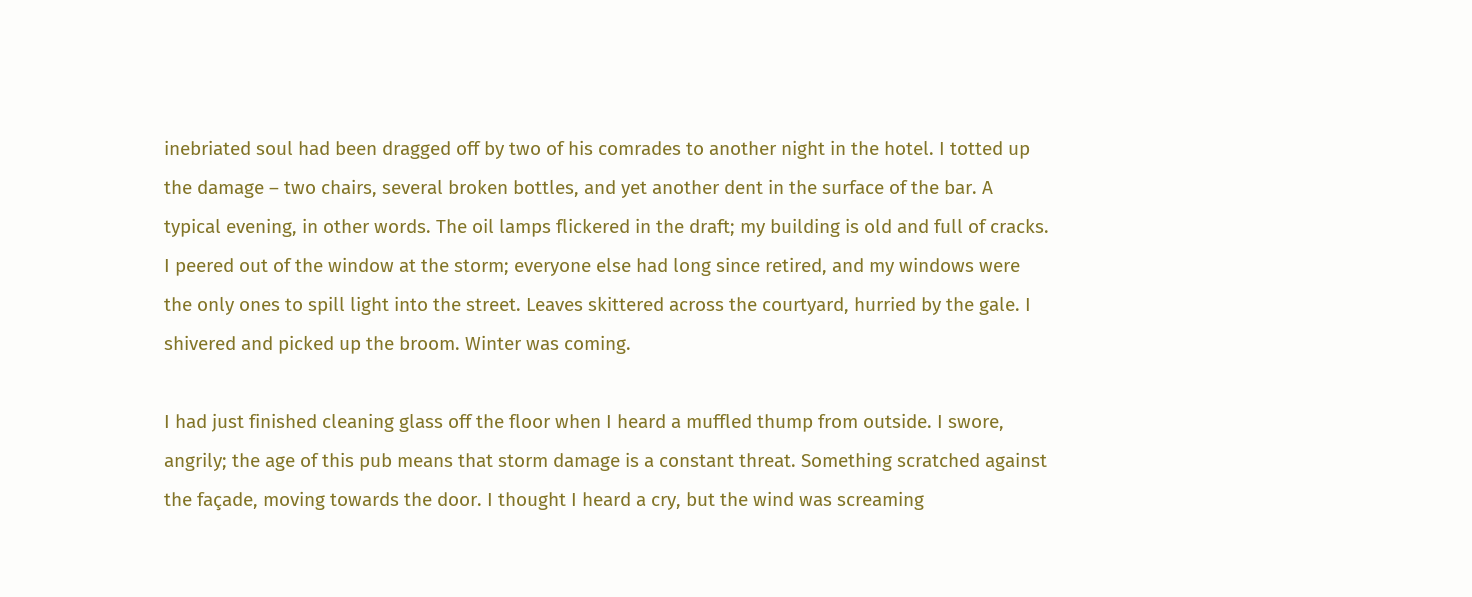inebriated soul had been dragged off by two of his comrades to another night in the hotel. I totted up the damage – two chairs, several broken bottles, and yet another dent in the surface of the bar. A typical evening, in other words. The oil lamps flickered in the draft; my building is old and full of cracks. I peered out of the window at the storm; everyone else had long since retired, and my windows were the only ones to spill light into the street. Leaves skittered across the courtyard, hurried by the gale. I shivered and picked up the broom. Winter was coming.

I had just finished cleaning glass off the floor when I heard a muffled thump from outside. I swore, angrily; the age of this pub means that storm damage is a constant threat. Something scratched against the façade, moving towards the door. I thought I heard a cry, but the wind was screaming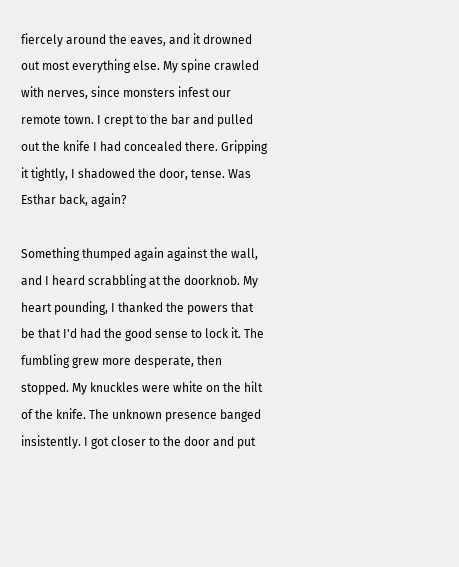fiercely around the eaves, and it drowned out most everything else. My spine crawled with nerves, since monsters infest our remote town. I crept to the bar and pulled out the knife I had concealed there. Gripping it tightly, I shadowed the door, tense. Was Esthar back, again?

Something thumped again against the wall, and I heard scrabbling at the doorknob. My heart pounding, I thanked the powers that be that I'd had the good sense to lock it. The fumbling grew more desperate, then stopped. My knuckles were white on the hilt of the knife. The unknown presence banged insistently. I got closer to the door and put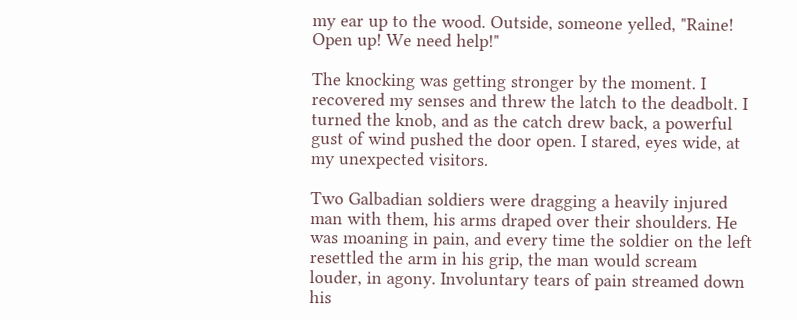my ear up to the wood. Outside, someone yelled, "Raine! Open up! We need help!"

The knocking was getting stronger by the moment. I recovered my senses and threw the latch to the deadbolt. I turned the knob, and as the catch drew back, a powerful gust of wind pushed the door open. I stared, eyes wide, at my unexpected visitors.

Two Galbadian soldiers were dragging a heavily injured man with them, his arms draped over their shoulders. He was moaning in pain, and every time the soldier on the left resettled the arm in his grip, the man would scream louder, in agony. Involuntary tears of pain streamed down his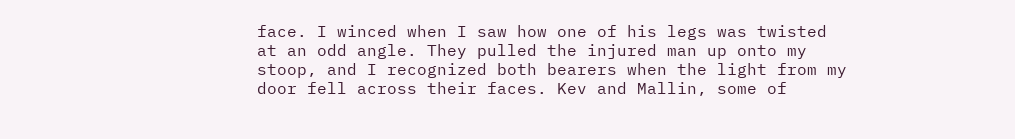face. I winced when I saw how one of his legs was twisted at an odd angle. They pulled the injured man up onto my stoop, and I recognized both bearers when the light from my door fell across their faces. Kev and Mallin, some of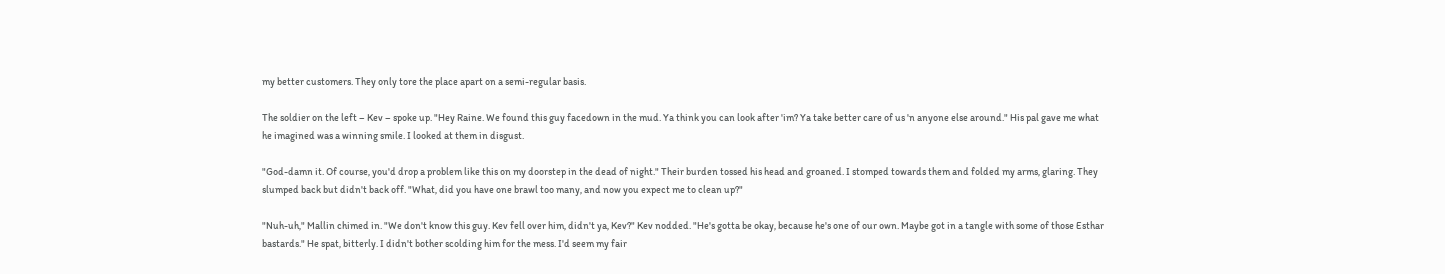my better customers. They only tore the place apart on a semi-regular basis.

The soldier on the left – Kev – spoke up. "Hey Raine. We found this guy facedown in the mud. Ya think you can look after 'im? Ya take better care of us 'n anyone else around." His pal gave me what he imagined was a winning smile. I looked at them in disgust.

"God-damn it. Of course, you'd drop a problem like this on my doorstep in the dead of night." Their burden tossed his head and groaned. I stomped towards them and folded my arms, glaring. They slumped back but didn't back off. "What, did you have one brawl too many, and now you expect me to clean up?"

"Nuh-uh," Mallin chimed in. "We don't know this guy. Kev fell over him, didn't ya, Kev?" Kev nodded. "He's gotta be okay, because he's one of our own. Maybe got in a tangle with some of those Esthar bastards." He spat, bitterly. I didn't bother scolding him for the mess. I'd seem my fair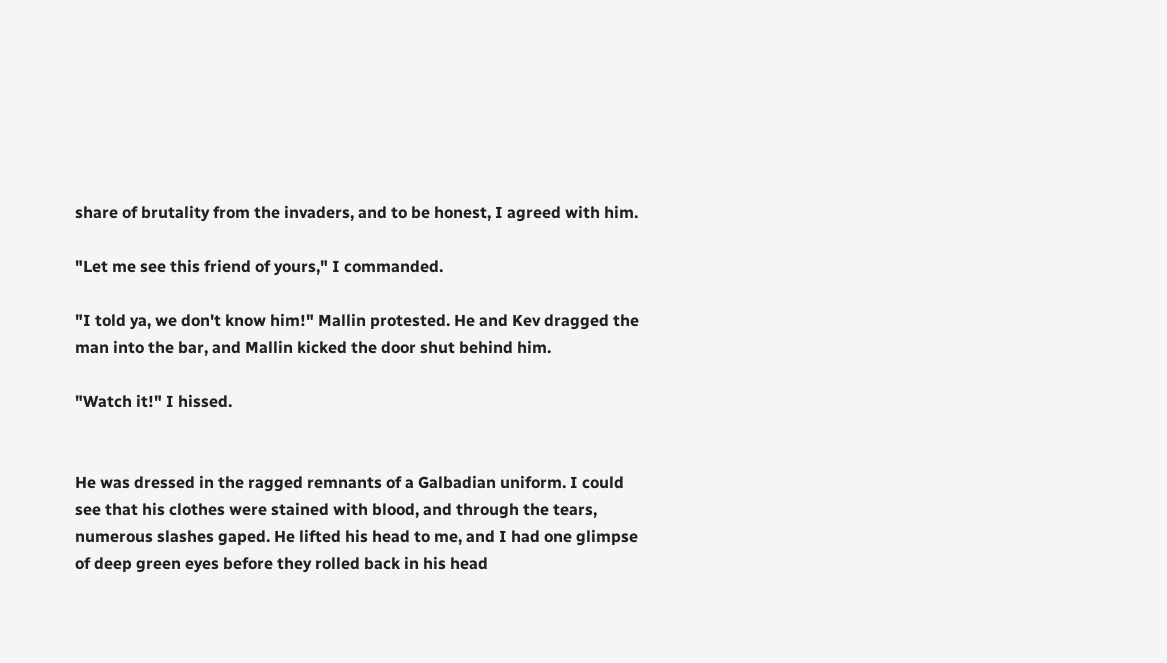share of brutality from the invaders, and to be honest, I agreed with him.

"Let me see this friend of yours," I commanded.

"I told ya, we don't know him!" Mallin protested. He and Kev dragged the man into the bar, and Mallin kicked the door shut behind him.

"Watch it!" I hissed.


He was dressed in the ragged remnants of a Galbadian uniform. I could see that his clothes were stained with blood, and through the tears, numerous slashes gaped. He lifted his head to me, and I had one glimpse of deep green eyes before they rolled back in his head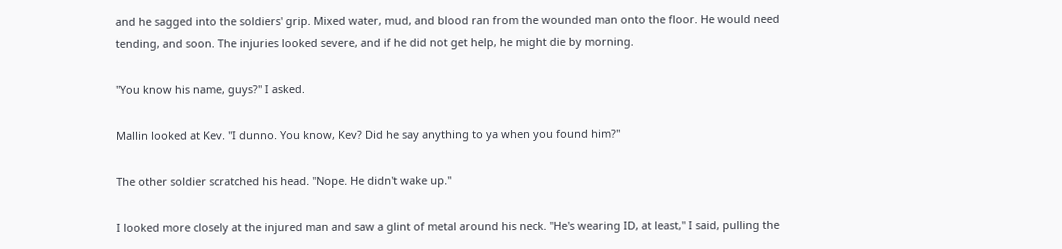and he sagged into the soldiers' grip. Mixed water, mud, and blood ran from the wounded man onto the floor. He would need tending, and soon. The injuries looked severe, and if he did not get help, he might die by morning.

"You know his name, guys?" I asked.

Mallin looked at Kev. "I dunno. You know, Kev? Did he say anything to ya when you found him?"

The other soldier scratched his head. "Nope. He didn't wake up."

I looked more closely at the injured man and saw a glint of metal around his neck. "He's wearing ID, at least," I said, pulling the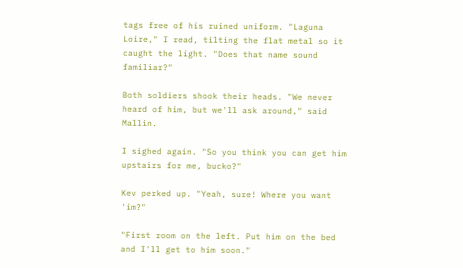tags free of his ruined uniform. "Laguna Loire," I read, tilting the flat metal so it caught the light. "Does that name sound familiar?"

Both soldiers shook their heads. "We never heard of him, but we'll ask around," said Mallin.

I sighed again. "So you think you can get him upstairs for me, bucko?"

Kev perked up. "Yeah, sure! Where you want 'im?"

"First room on the left. Put him on the bed and I'll get to him soon."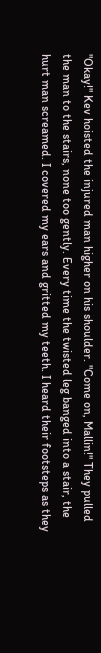"Okay!" Kev hoisted the injured man higher on his shoulder. "Come on, Mallin!" They pulled the man to the stairs, none too gently. Every time the twisted leg banged into a stair, the hurt man screamed. I covered my ears and gritted my teeth. I heard their footsteps as they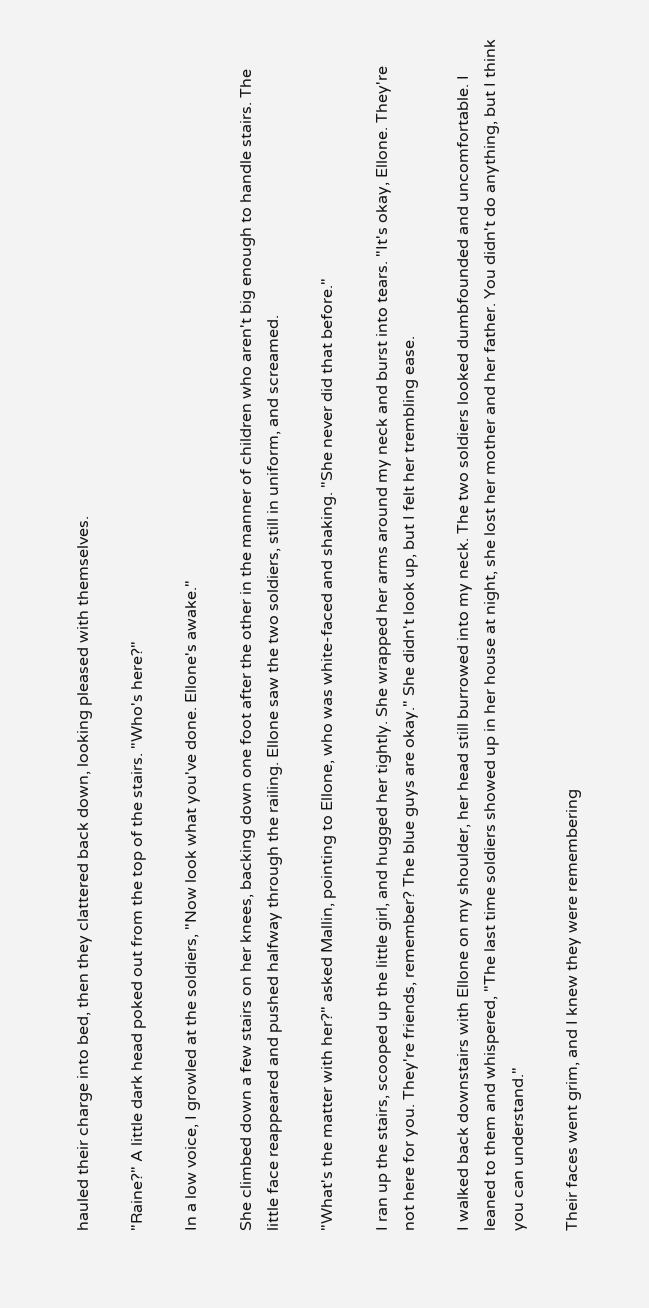hauled their charge into bed, then they clattered back down, looking pleased with themselves.

"Raine?" A little dark head poked out from the top of the stairs. "Who's here?"

In a low voice, I growled at the soldiers, "Now look what you've done. Ellone's awake."

She climbed down a few stairs on her knees, backing down one foot after the other in the manner of children who aren't big enough to handle stairs. The little face reappeared and pushed halfway through the railing. Ellone saw the two soldiers, still in uniform, and screamed.

"What's the matter with her?" asked Mallin, pointing to Ellone, who was white-faced and shaking. "She never did that before."

I ran up the stairs, scooped up the little girl, and hugged her tightly. She wrapped her arms around my neck and burst into tears. "It's okay, Ellone. They're not here for you. They're friends, remember? The blue guys are okay." She didn't look up, but I felt her trembling ease.

I walked back downstairs with Ellone on my shoulder, her head still burrowed into my neck. The two soldiers looked dumbfounded and uncomfortable. I leaned to them and whispered, "The last time soldiers showed up in her house at night, she lost her mother and her father. You didn't do anything, but I think you can understand."

Their faces went grim, and I knew they were remembering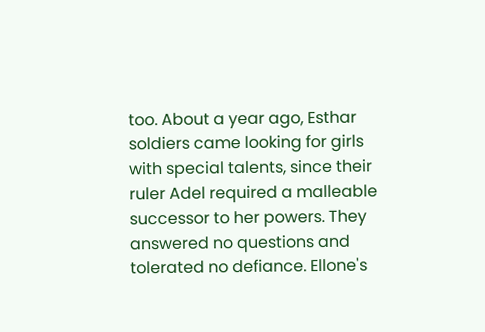too. About a year ago, Esthar soldiers came looking for girls with special talents, since their ruler Adel required a malleable successor to her powers. They answered no questions and tolerated no defiance. Ellone's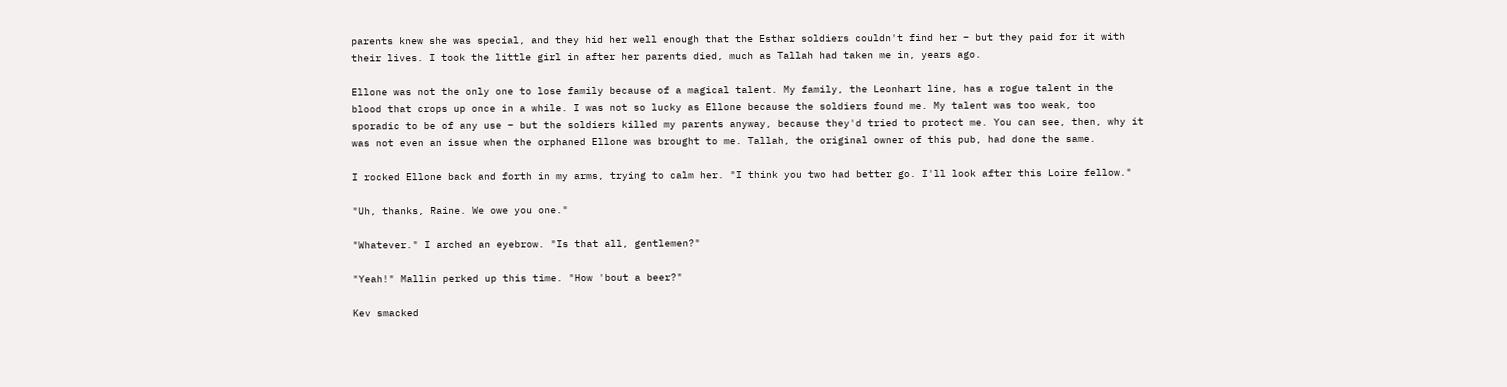parents knew she was special, and they hid her well enough that the Esthar soldiers couldn't find her – but they paid for it with their lives. I took the little girl in after her parents died, much as Tallah had taken me in, years ago.

Ellone was not the only one to lose family because of a magical talent. My family, the Leonhart line, has a rogue talent in the blood that crops up once in a while. I was not so lucky as Ellone because the soldiers found me. My talent was too weak, too sporadic to be of any use – but the soldiers killed my parents anyway, because they'd tried to protect me. You can see, then, why it was not even an issue when the orphaned Ellone was brought to me. Tallah, the original owner of this pub, had done the same.

I rocked Ellone back and forth in my arms, trying to calm her. "I think you two had better go. I'll look after this Loire fellow."

"Uh, thanks, Raine. We owe you one."

"Whatever." I arched an eyebrow. "Is that all, gentlemen?"

"Yeah!" Mallin perked up this time. "How 'bout a beer?"

Kev smacked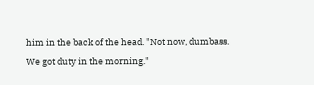him in the back of the head. "Not now, dumbass. We got duty in the morning."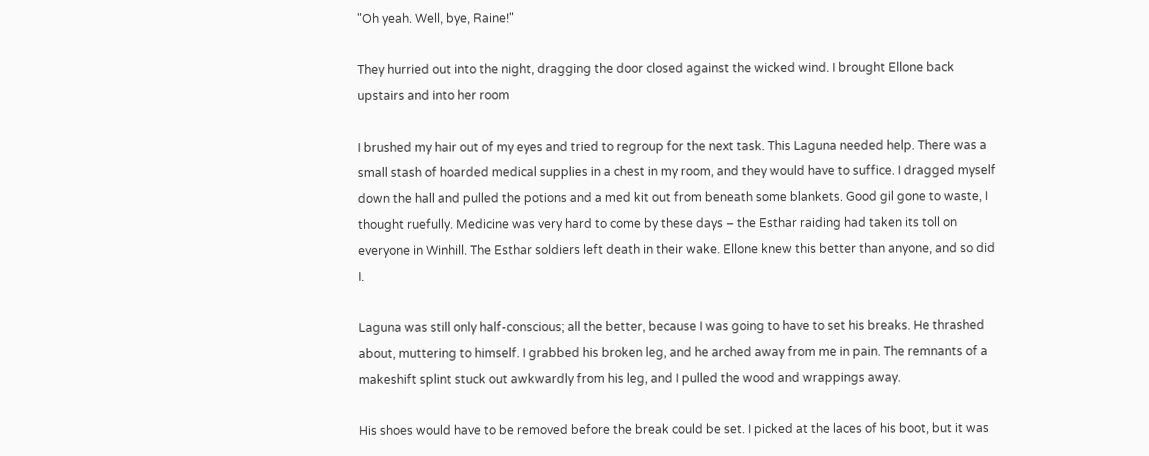"Oh yeah. Well, bye, Raine!"

They hurried out into the night, dragging the door closed against the wicked wind. I brought Ellone back upstairs and into her room

I brushed my hair out of my eyes and tried to regroup for the next task. This Laguna needed help. There was a small stash of hoarded medical supplies in a chest in my room, and they would have to suffice. I dragged myself down the hall and pulled the potions and a med kit out from beneath some blankets. Good gil gone to waste, I thought ruefully. Medicine was very hard to come by these days – the Esthar raiding had taken its toll on everyone in Winhill. The Esthar soldiers left death in their wake. Ellone knew this better than anyone, and so did I.

Laguna was still only half-conscious; all the better, because I was going to have to set his breaks. He thrashed about, muttering to himself. I grabbed his broken leg, and he arched away from me in pain. The remnants of a makeshift splint stuck out awkwardly from his leg, and I pulled the wood and wrappings away.

His shoes would have to be removed before the break could be set. I picked at the laces of his boot, but it was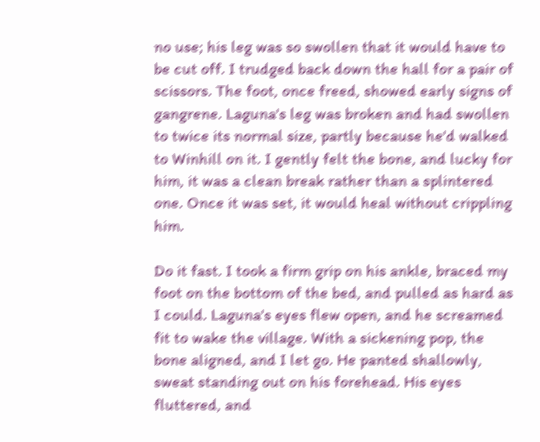no use; his leg was so swollen that it would have to be cut off. I trudged back down the hall for a pair of scissors. The foot, once freed, showed early signs of gangrene. Laguna's leg was broken and had swollen to twice its normal size, partly because he'd walked to Winhill on it. I gently felt the bone, and lucky for him, it was a clean break rather than a splintered one. Once it was set, it would heal without crippling him.

Do it fast. I took a firm grip on his ankle, braced my foot on the bottom of the bed, and pulled as hard as I could. Laguna's eyes flew open, and he screamed fit to wake the village. With a sickening pop, the bone aligned, and I let go. He panted shallowly, sweat standing out on his forehead. His eyes fluttered, and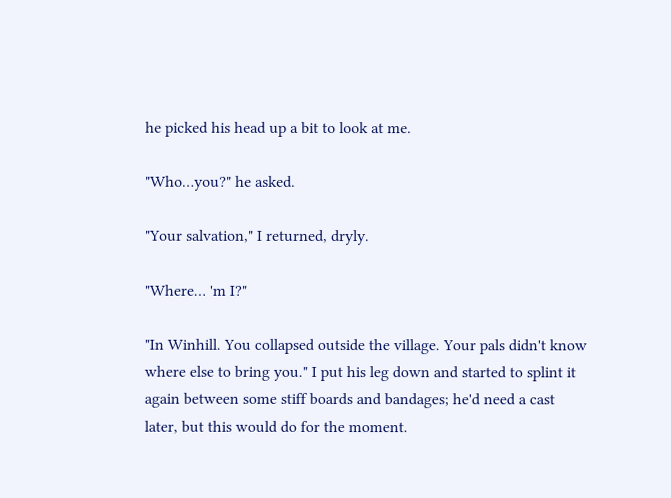he picked his head up a bit to look at me.

"Who…you?" he asked.

"Your salvation," I returned, dryly.

"Where… 'm I?"

"In Winhill. You collapsed outside the village. Your pals didn't know where else to bring you." I put his leg down and started to splint it again between some stiff boards and bandages; he'd need a cast later, but this would do for the moment.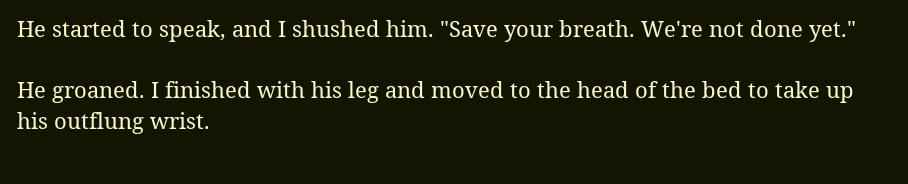He started to speak, and I shushed him. "Save your breath. We're not done yet."

He groaned. I finished with his leg and moved to the head of the bed to take up his outflung wrist.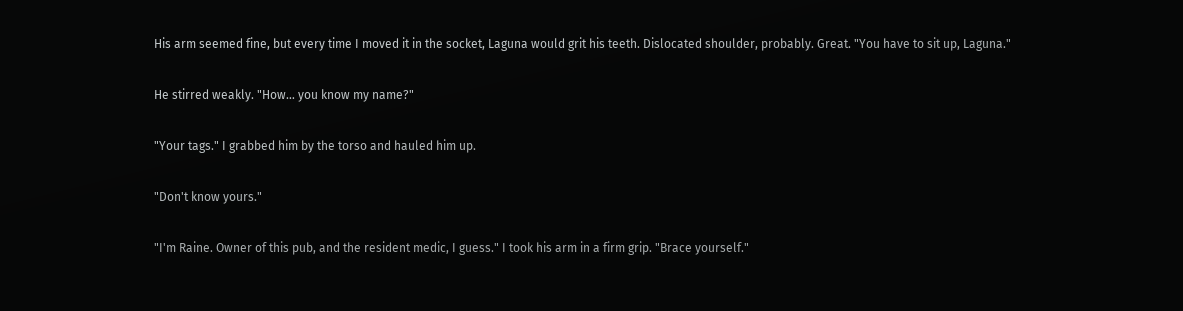His arm seemed fine, but every time I moved it in the socket, Laguna would grit his teeth. Dislocated shoulder, probably. Great. "You have to sit up, Laguna."

He stirred weakly. "How… you know my name?"

"Your tags." I grabbed him by the torso and hauled him up.

"Don't know yours."

"I'm Raine. Owner of this pub, and the resident medic, I guess." I took his arm in a firm grip. "Brace yourself."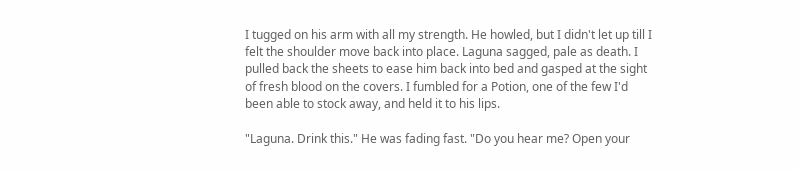I tugged on his arm with all my strength. He howled, but I didn't let up till I felt the shoulder move back into place. Laguna sagged, pale as death. I pulled back the sheets to ease him back into bed and gasped at the sight of fresh blood on the covers. I fumbled for a Potion, one of the few I'd been able to stock away, and held it to his lips.

"Laguna. Drink this." He was fading fast. "Do you hear me? Open your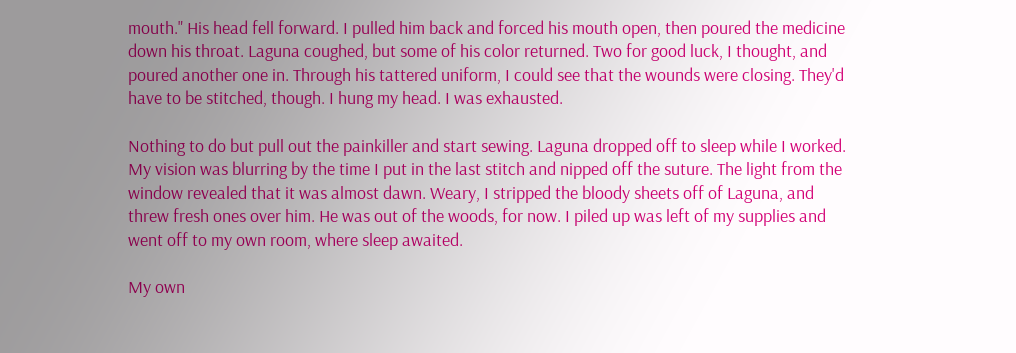mouth." His head fell forward. I pulled him back and forced his mouth open, then poured the medicine down his throat. Laguna coughed, but some of his color returned. Two for good luck, I thought, and poured another one in. Through his tattered uniform, I could see that the wounds were closing. They'd have to be stitched, though. I hung my head. I was exhausted.

Nothing to do but pull out the painkiller and start sewing. Laguna dropped off to sleep while I worked. My vision was blurring by the time I put in the last stitch and nipped off the suture. The light from the window revealed that it was almost dawn. Weary, I stripped the bloody sheets off of Laguna, and threw fresh ones over him. He was out of the woods, for now. I piled up was left of my supplies and went off to my own room, where sleep awaited.

My own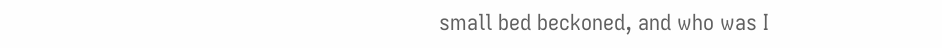small bed beckoned, and who was I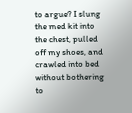to argue? I slung the med kit into the chest, pulled off my shoes, and crawled into bed without bothering to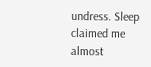undress. Sleep claimed me almost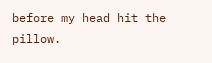before my head hit the pillow.